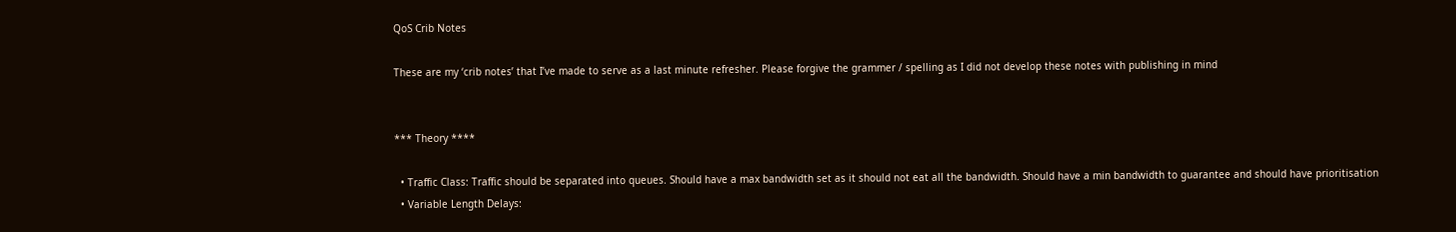QoS Crib Notes

These are my ‘crib notes’ that I’ve made to serve as a last minute refresher. Please forgive the grammer / spelling as I did not develop these notes with publishing in mind


*** Theory ****

  • Traffic Class: Traffic should be separated into queues. Should have a max bandwidth set as it should not eat all the bandwidth. Should have a min bandwidth to guarantee and should have prioritisation
  • Variable Length Delays: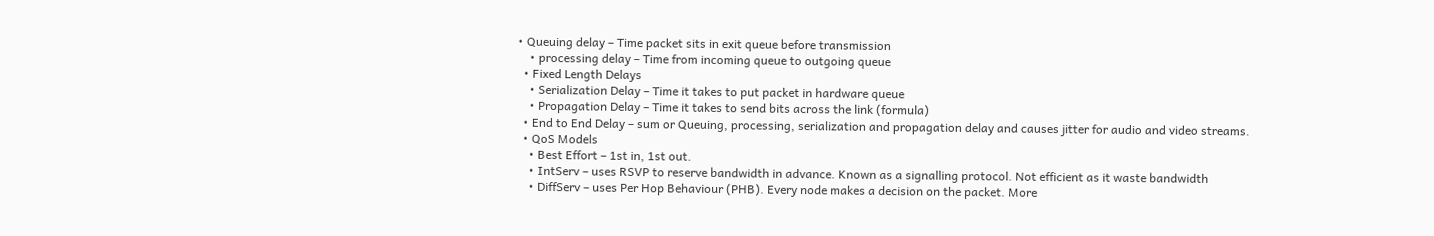• Queuing delay – Time packet sits in exit queue before transmission
    • processing delay – Time from incoming queue to outgoing queue
  • Fixed Length Delays
    • Serialization Delay – Time it takes to put packet in hardware queue
    • Propagation Delay – Time it takes to send bits across the link (formula)
  • End to End Delay – sum or Queuing, processing, serialization and propagation delay and causes jitter for audio and video streams.
  • QoS Models
    • Best Effort – 1st in, 1st out.
    • IntServ – uses RSVP to reserve bandwidth in advance. Known as a signalling protocol. Not efficient as it waste bandwidth
    • DiffServ – uses Per Hop Behaviour (PHB). Every node makes a decision on the packet. More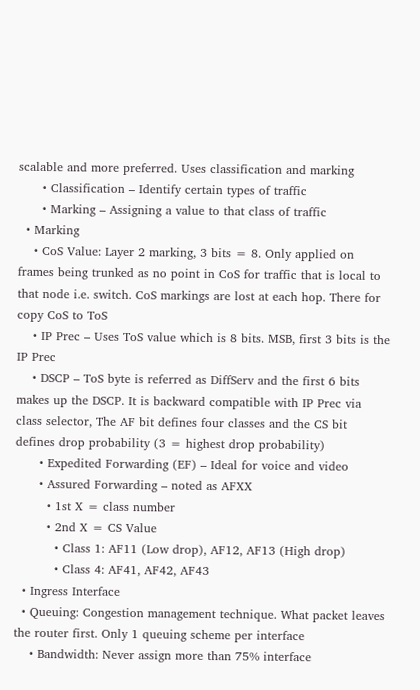scalable and more preferred. Uses classification and marking
      • Classification – Identify certain types of traffic
      • Marking – Assigning a value to that class of traffic
  • Marking
    • CoS Value: Layer 2 marking, 3 bits = 8. Only applied on frames being trunked as no point in CoS for traffic that is local to that node i.e. switch. CoS markings are lost at each hop. There for copy CoS to ToS
    • IP Prec – Uses ToS value which is 8 bits. MSB, first 3 bits is the IP Prec
    • DSCP – ToS byte is referred as DiffServ and the first 6 bits makes up the DSCP. It is backward compatible with IP Prec via class selector, The AF bit defines four classes and the CS bit defines drop probability (3 = highest drop probability)
      • Expedited Forwarding (EF) – Ideal for voice and video
      • Assured Forwarding – noted as AFXX
        • 1st X = class number
        • 2nd X = CS Value
          • Class 1: AF11 (Low drop), AF12, AF13 (High drop)
          • Class 4: AF41, AF42, AF43
  • Ingress Interface
  • Queuing: Congestion management technique. What packet leaves the router first. Only 1 queuing scheme per interface
    • Bandwidth: Never assign more than 75% interface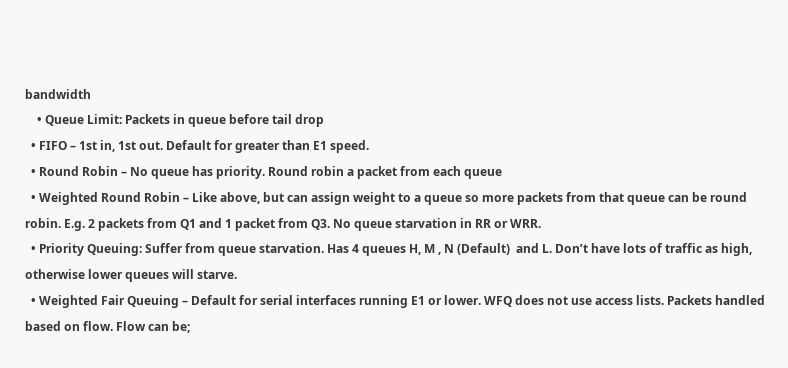bandwidth
    • Queue Limit: Packets in queue before tail drop
  • FIFO – 1st in, 1st out. Default for greater than E1 speed.
  • Round Robin – No queue has priority. Round robin a packet from each queue
  • Weighted Round Robin – Like above, but can assign weight to a queue so more packets from that queue can be round robin. E.g. 2 packets from Q1 and 1 packet from Q3. No queue starvation in RR or WRR.
  • Priority Queuing: Suffer from queue starvation. Has 4 queues H, M , N (Default)  and L. Don’t have lots of traffic as high, otherwise lower queues will starve.
  • Weighted Fair Queuing – Default for serial interfaces running E1 or lower. WFQ does not use access lists. Packets handled based on flow. Flow can be;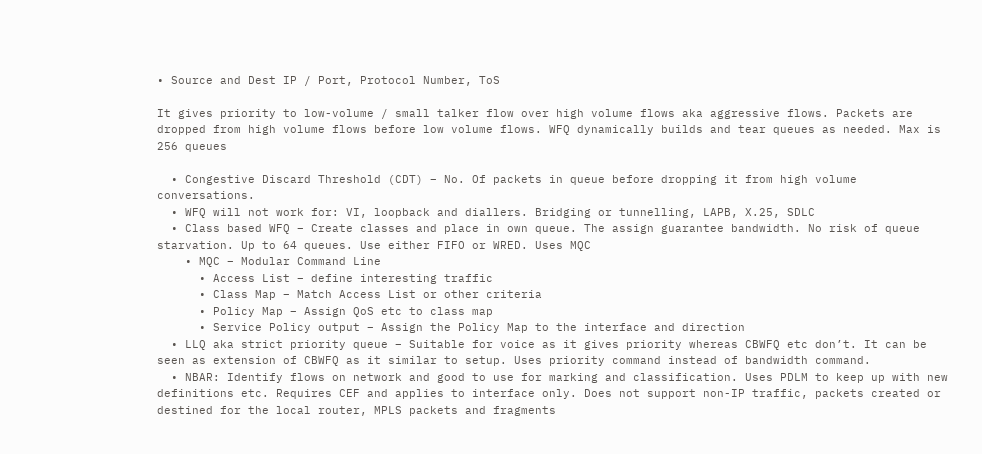• Source and Dest IP / Port, Protocol Number, ToS

It gives priority to low-volume / small talker flow over high volume flows aka aggressive flows. Packets are dropped from high volume flows before low volume flows. WFQ dynamically builds and tear queues as needed. Max is 256 queues

  • Congestive Discard Threshold (CDT) – No. Of packets in queue before dropping it from high volume conversations.
  • WFQ will not work for: VI, loopback and diallers. Bridging or tunnelling, LAPB, X.25, SDLC
  • Class based WFQ – Create classes and place in own queue. The assign guarantee bandwidth. No risk of queue starvation. Up to 64 queues. Use either FIFO or WRED. Uses MQC
    • MQC – Modular Command Line
      • Access List – define interesting traffic
      • Class Map – Match Access List or other criteria
      • Policy Map – Assign QoS etc to class map
      • Service Policy output – Assign the Policy Map to the interface and direction
  • LLQ aka strict priority queue – Suitable for voice as it gives priority whereas CBWFQ etc don’t. It can be seen as extension of CBWFQ as it similar to setup. Uses priority command instead of bandwidth command.
  • NBAR: Identify flows on network and good to use for marking and classification. Uses PDLM to keep up with new definitions etc. Requires CEF and applies to interface only. Does not support non-IP traffic, packets created or destined for the local router, MPLS packets and fragments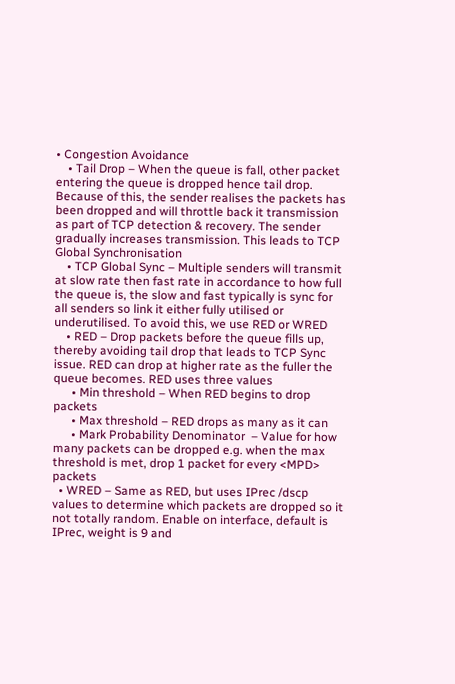• Congestion Avoidance
    • Tail Drop – When the queue is fall, other packet entering the queue is dropped hence tail drop. Because of this, the sender realises the packets has been dropped and will throttle back it transmission as part of TCP detection & recovery. The sender gradually increases transmission. This leads to TCP Global Synchronisation
    • TCP Global Sync – Multiple senders will transmit at slow rate then fast rate in accordance to how full the queue is, the slow and fast typically is sync for all senders so link it either fully utilised or underutilised. To avoid this, we use RED or WRED
    • RED – Drop packets before the queue fills up, thereby avoiding tail drop that leads to TCP Sync issue. RED can drop at higher rate as the fuller the queue becomes. RED uses three values
      • Min threshold – When RED begins to drop packets
      • Max threshold – RED drops as many as it can
      • Mark Probability Denominator  – Value for how many packets can be dropped e.g. when the max threshold is met, drop 1 packet for every <MPD> packets
  • WRED – Same as RED, but uses IPrec /dscp values to determine which packets are dropped so it not totally random. Enable on interface, default is IPrec, weight is 9 and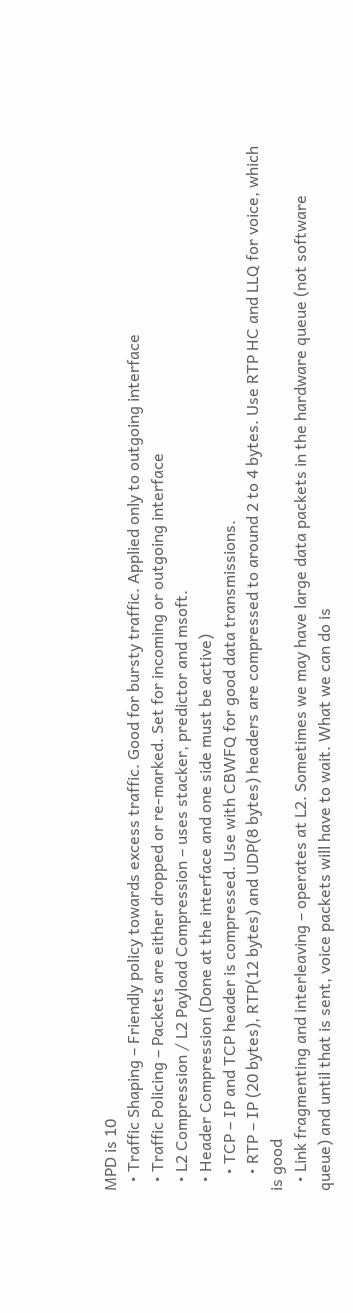MPD is 10
  • Traffic Shaping – Friendly policy towards excess traffic. Good for bursty traffic. Applied only to outgoing interface
  • Traffic Policing – Packets are either dropped or re-marked. Set for incoming or outgoing interface
  • L2 Compression / L2 Payload Compression – uses stacker, predictor and msoft.
  • Header Compression (Done at the interface and one side must be active)
    • TCP – IP and TCP header is compressed. Use with CBWFQ for good data transmissions.
    • RTP – IP (20 bytes), RTP(12 bytes) and UDP(8 bytes) headers are compressed to around 2 to 4 bytes. Use RTP HC and LLQ for voice, which is good
  • Link fragmenting and interleaving – operates at L2. Sometimes we may have large data packets in the hardware queue (not software queue) and until that is sent, voice packets will have to wait. What we can do is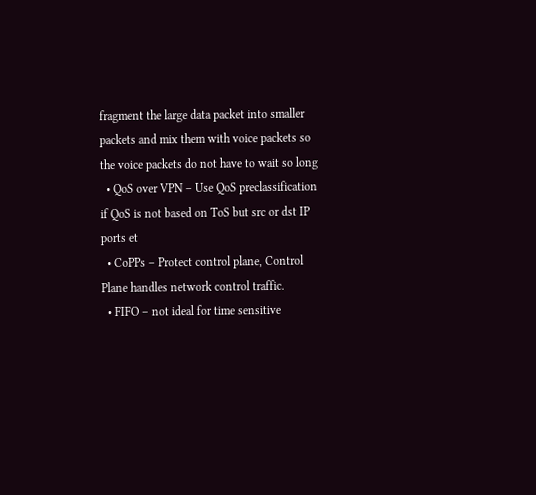fragment the large data packet into smaller packets and mix them with voice packets so the voice packets do not have to wait so long
  • QoS over VPN – Use QoS preclassification if QoS is not based on ToS but src or dst IP ports et
  • CoPPs – Protect control plane, Control Plane handles network control traffic.
  • FIFO – not ideal for time sensitive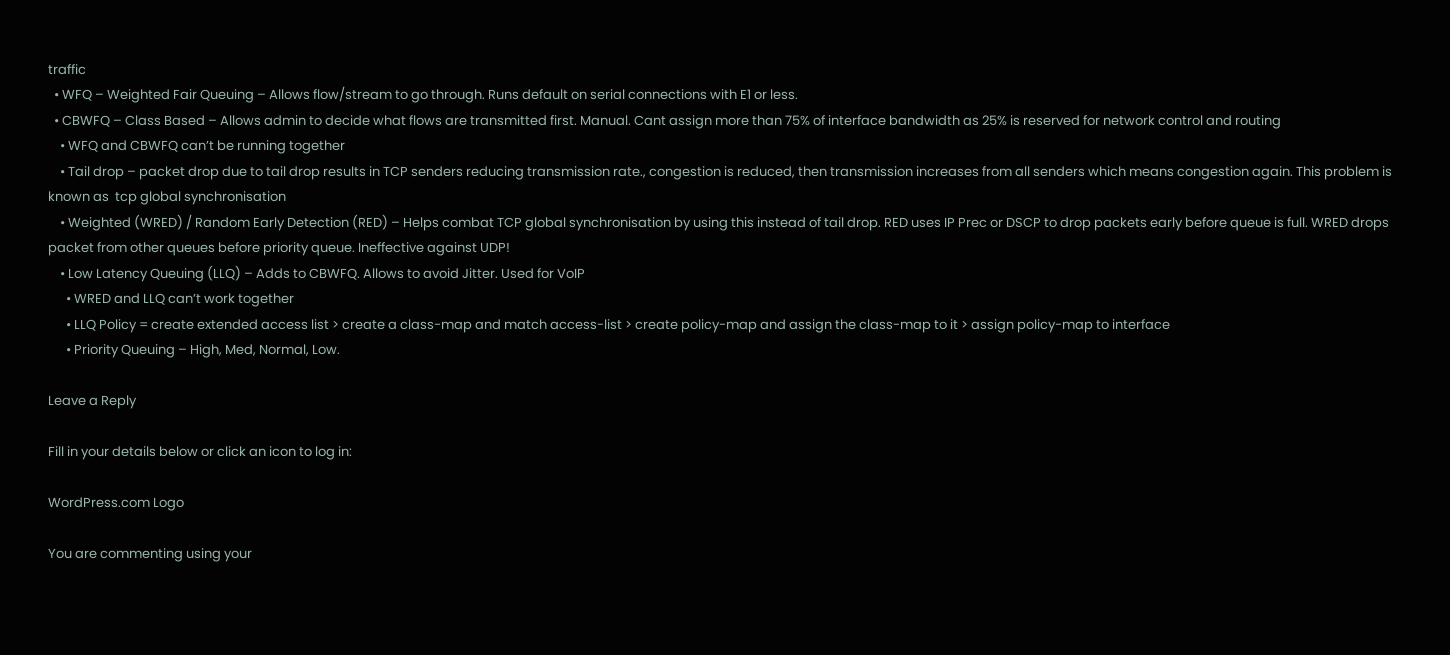traffic
  • WFQ – Weighted Fair Queuing – Allows flow/stream to go through. Runs default on serial connections with E1 or less.
  • CBWFQ – Class Based – Allows admin to decide what flows are transmitted first. Manual. Cant assign more than 75% of interface bandwidth as 25% is reserved for network control and routing
    • WFQ and CBWFQ can’t be running together
    • Tail drop – packet drop due to tail drop results in TCP senders reducing transmission rate., congestion is reduced, then transmission increases from all senders which means congestion again. This problem is known as  tcp global synchronisation
    • Weighted (WRED) / Random Early Detection (RED) – Helps combat TCP global synchronisation by using this instead of tail drop. RED uses IP Prec or DSCP to drop packets early before queue is full. WRED drops packet from other queues before priority queue. Ineffective against UDP!
    • Low Latency Queuing (LLQ) – Adds to CBWFQ. Allows to avoid Jitter. Used for VoIP
      • WRED and LLQ can’t work together
      • LLQ Policy = create extended access list > create a class-map and match access-list > create policy-map and assign the class-map to it > assign policy-map to interface
      • Priority Queuing – High, Med, Normal, Low.

Leave a Reply

Fill in your details below or click an icon to log in:

WordPress.com Logo

You are commenting using your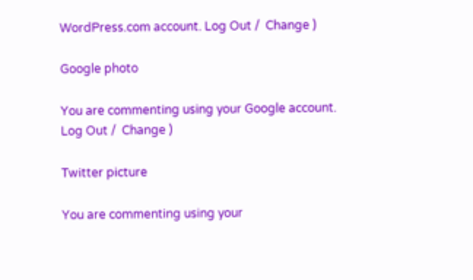WordPress.com account. Log Out /  Change )

Google photo

You are commenting using your Google account. Log Out /  Change )

Twitter picture

You are commenting using your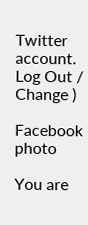Twitter account. Log Out /  Change )

Facebook photo

You are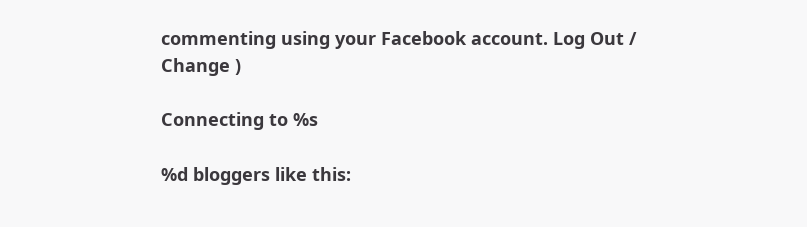commenting using your Facebook account. Log Out /  Change )

Connecting to %s

%d bloggers like this: